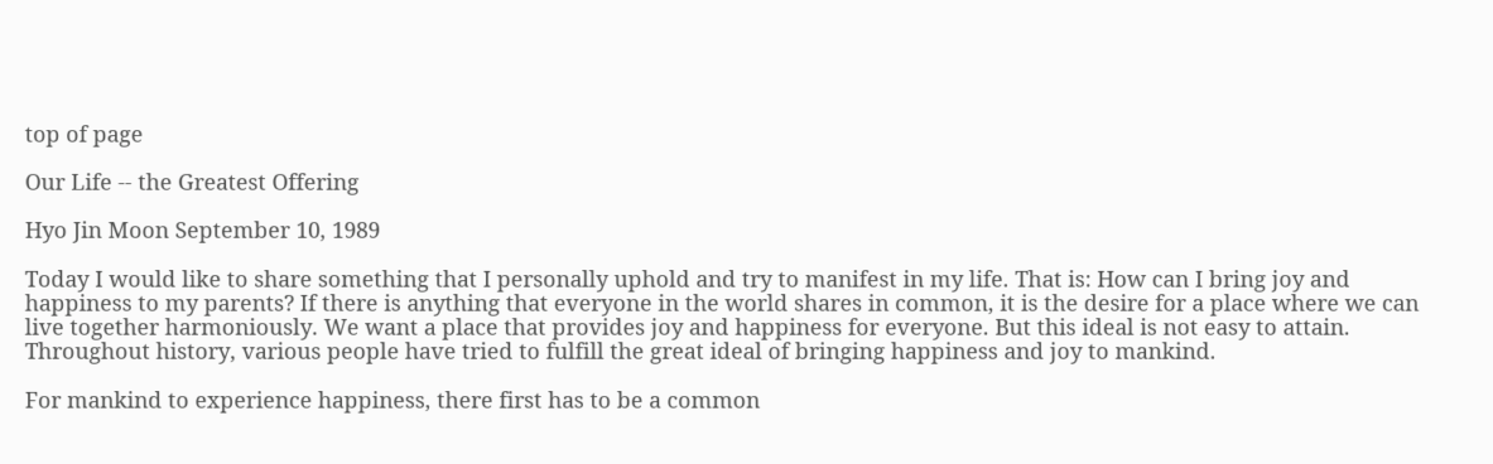top of page

Our Life -- the Greatest Offering

Hyo Jin Moon September 10, 1989

Today I would like to share something that I personally uphold and try to manifest in my life. That is: How can I bring joy and happiness to my parents? If there is anything that everyone in the world shares in common, it is the desire for a place where we can live together harmoniously. We want a place that provides joy and happiness for everyone. But this ideal is not easy to attain. Throughout history, various people have tried to fulfill the great ideal of bringing happiness and joy to mankind.

For mankind to experience happiness, there first has to be a common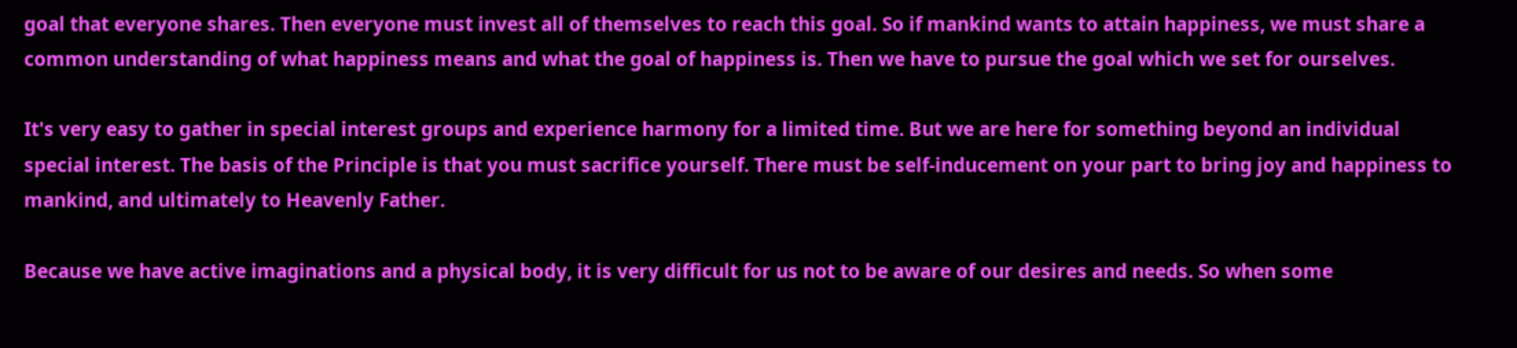goal that everyone shares. Then everyone must invest all of themselves to reach this goal. So if mankind wants to attain happiness, we must share a common understanding of what happiness means and what the goal of happiness is. Then we have to pursue the goal which we set for ourselves.

It's very easy to gather in special interest groups and experience harmony for a limited time. But we are here for something beyond an individual special interest. The basis of the Principle is that you must sacrifice yourself. There must be self-inducement on your part to bring joy and happiness to mankind, and ultimately to Heavenly Father.

Because we have active imaginations and a physical body, it is very difficult for us not to be aware of our desires and needs. So when some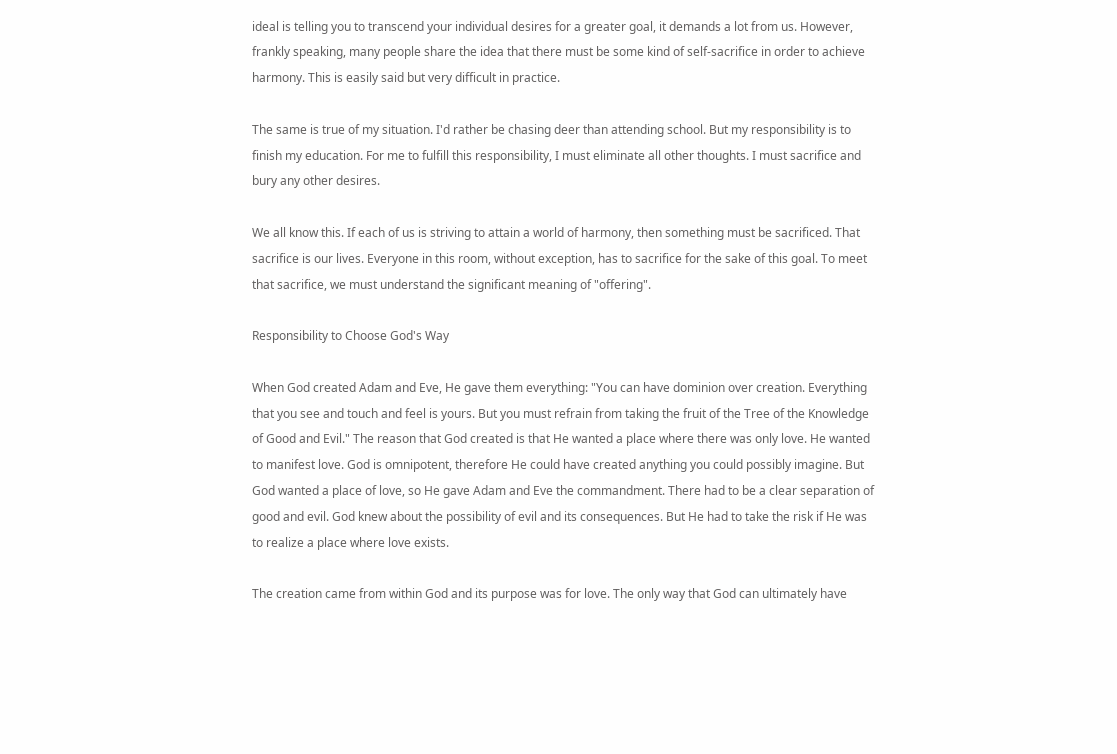ideal is telling you to transcend your individual desires for a greater goal, it demands a lot from us. However, frankly speaking, many people share the idea that there must be some kind of self-sacrifice in order to achieve harmony. This is easily said but very difficult in practice.

The same is true of my situation. I'd rather be chasing deer than attending school. But my responsibility is to finish my education. For me to fulfill this responsibility, I must eliminate all other thoughts. I must sacrifice and bury any other desires.

We all know this. If each of us is striving to attain a world of harmony, then something must be sacrificed. That sacrifice is our lives. Everyone in this room, without exception, has to sacrifice for the sake of this goal. To meet that sacrifice, we must understand the significant meaning of "offering".

Responsibility to Choose God's Way

When God created Adam and Eve, He gave them everything: "You can have dominion over creation. Everything that you see and touch and feel is yours. But you must refrain from taking the fruit of the Tree of the Knowledge of Good and Evil." The reason that God created is that He wanted a place where there was only love. He wanted to manifest love. God is omnipotent, therefore He could have created anything you could possibly imagine. But God wanted a place of love, so He gave Adam and Eve the commandment. There had to be a clear separation of good and evil. God knew about the possibility of evil and its consequences. But He had to take the risk if He was to realize a place where love exists.

The creation came from within God and its purpose was for love. The only way that God can ultimately have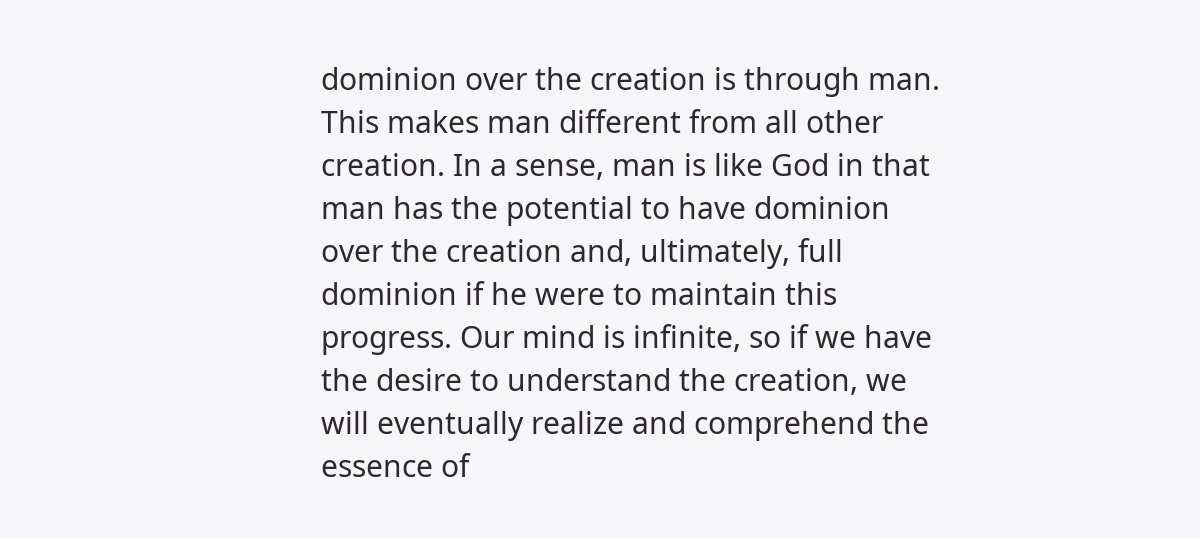dominion over the creation is through man. This makes man different from all other creation. In a sense, man is like God in that man has the potential to have dominion over the creation and, ultimately, full dominion if he were to maintain this progress. Our mind is infinite, so if we have the desire to understand the creation, we will eventually realize and comprehend the essence of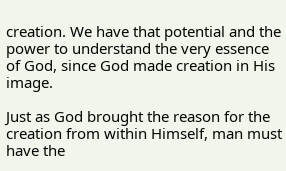creation. We have that potential and the power to understand the very essence of God, since God made creation in His image.

Just as God brought the reason for the creation from within Himself, man must have the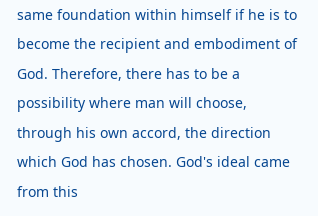same foundation within himself if he is to become the recipient and embodiment of God. Therefore, there has to be a possibility where man will choose, through his own accord, the direction which God has chosen. God's ideal came from this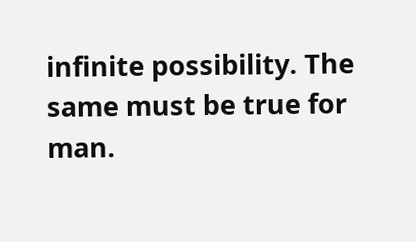infinite possibility. The same must be true for man.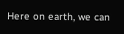Here on earth, we can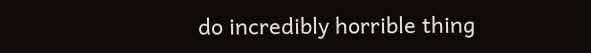do incredibly horrible thing